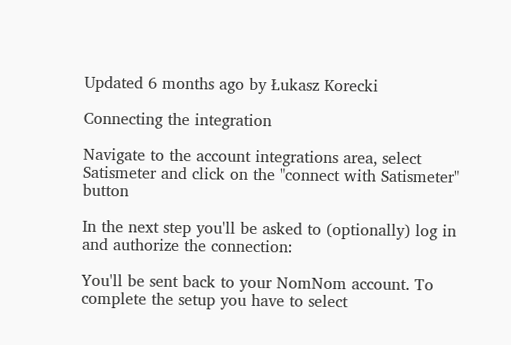Updated 6 months ago by Łukasz Korecki

Connecting the integration

Navigate to the account integrations area, select Satismeter and click on the "connect with Satismeter" button

In the next step you'll be asked to (optionally) log in and authorize the connection:

You'll be sent back to your NomNom account. To complete the setup you have to select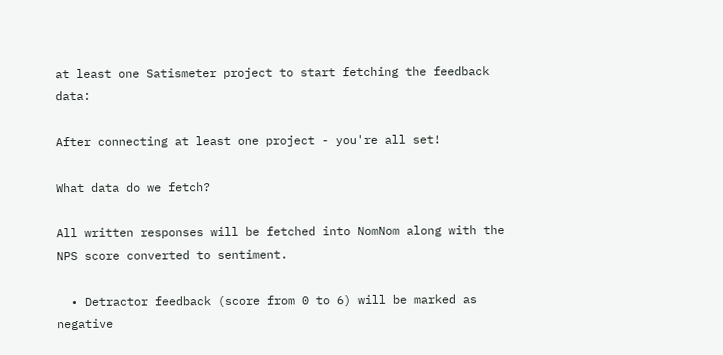at least one Satismeter project to start fetching the feedback data:

After connecting at least one project - you're all set!

What data do we fetch?

All written responses will be fetched into NomNom along with the NPS score converted to sentiment.

  • Detractor feedback (score from 0 to 6) will be marked as negative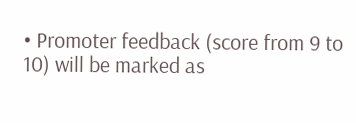• Promoter feedback (score from 9 to 10) will be marked as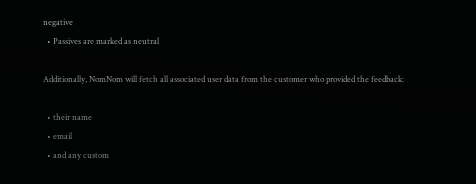negative
  • Passives are marked as neutral

Additionally, NomNom will fetch all associated user data from the customer who provided the feedback:

  • their name
  • email
  • and any custom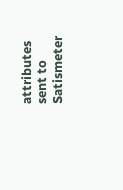attributes sent to Satismeter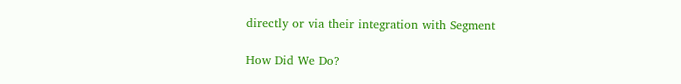directly or via their integration with Segment

How Did We Do?